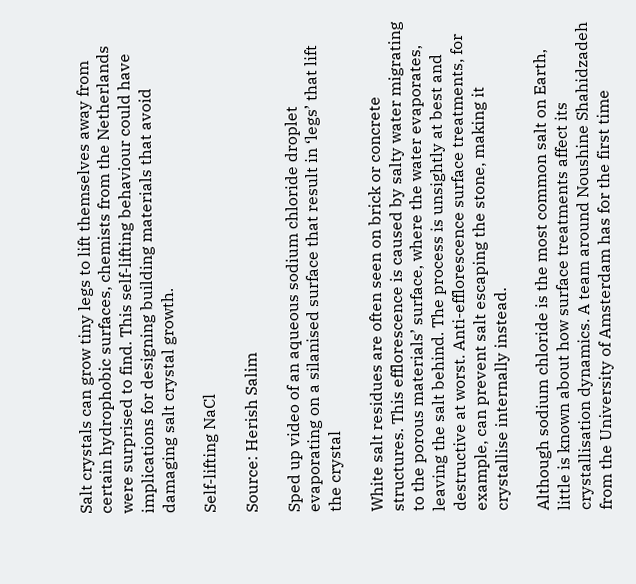Salt crystals can grow tiny legs to lift themselves away from certain hydrophobic surfaces, chemists from the Netherlands were surprised to find. This self-lifting behaviour could have implications for designing building materials that avoid damaging salt crystal growth.

Self-lifting NaCl

Source: Herish Salim

Sped up video of an aqueous sodium chloride droplet evaporating on a silanised surface that result in ‘legs’ that lift the crystal

White salt residues are often seen on brick or concrete structures. This efflorescence is caused by salty water migrating to the porous materials’ surface, where the water evaporates, leaving the salt behind. The process is unsightly at best and destructive at worst. Anti-efflorescence surface treatments, for example, can prevent salt escaping the stone, making it crystallise internally instead.

Although sodium chloride is the most common salt on Earth, little is known about how surface treatments affect its crystallisation dynamics. A team around Noushine Shahidzadeh from the University of Amsterdam has for the first time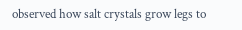observed how salt crystals grow legs to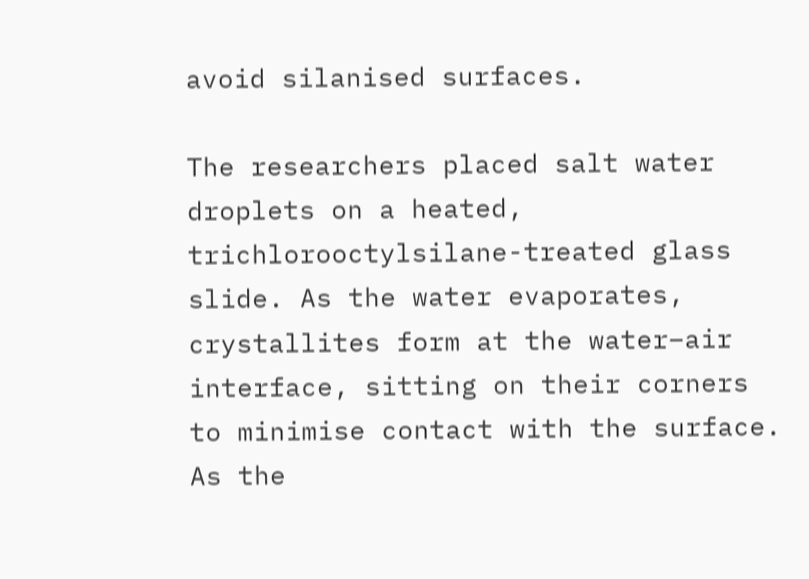avoid silanised surfaces.

The researchers placed salt water droplets on a heated, trichlorooctylsilane-treated glass slide. As the water evaporates, crystallites form at the water–air interface, sitting on their corners to minimise contact with the surface. As the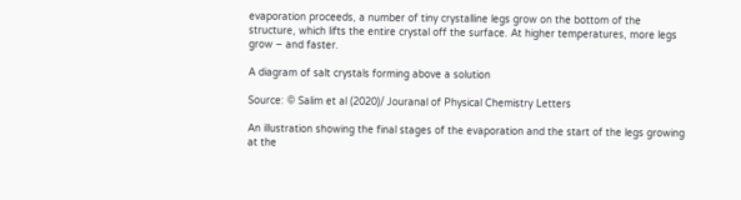evaporation proceeds, a number of tiny crystalline legs grow on the bottom of the structure, which lifts the entire crystal off the surface. At higher temperatures, more legs grow – and faster.

A diagram of salt crystals forming above a solution

Source: © Salim et al (2020)/ Jouranal of Physical Chemistry Letters

An illustration showing the final stages of the evaporation and the start of the legs growing at the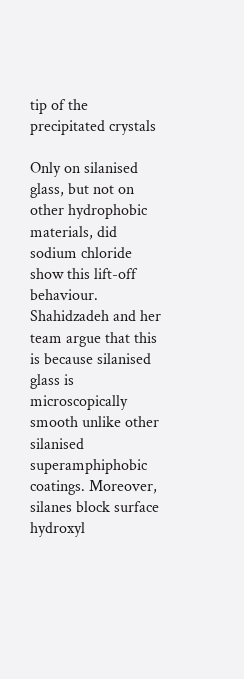tip of the precipitated crystals

Only on silanised glass, but not on other hydrophobic materials, did sodium chloride show this lift-off behaviour. Shahidzadeh and her team argue that this is because silanised glass is microscopically smooth unlike other silanised superamphiphobic coatings. Moreover, silanes block surface hydroxyl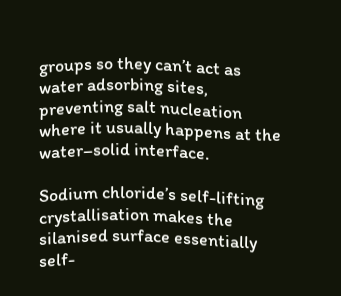groups so they can’t act as water adsorbing sites, preventing salt nucleation where it usually happens at the water–solid interface.

Sodium chloride’s self-lifting crystallisation makes the silanised surface essentially self-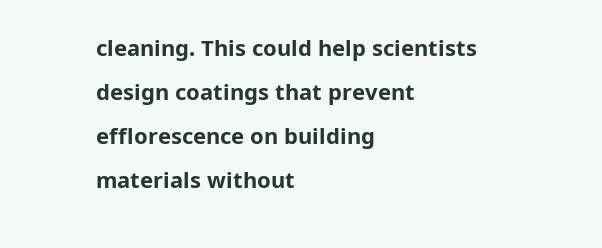cleaning. This could help scientists design coatings that prevent efflorescence on building materials without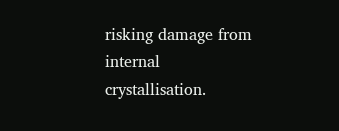risking damage from internal crystallisation.